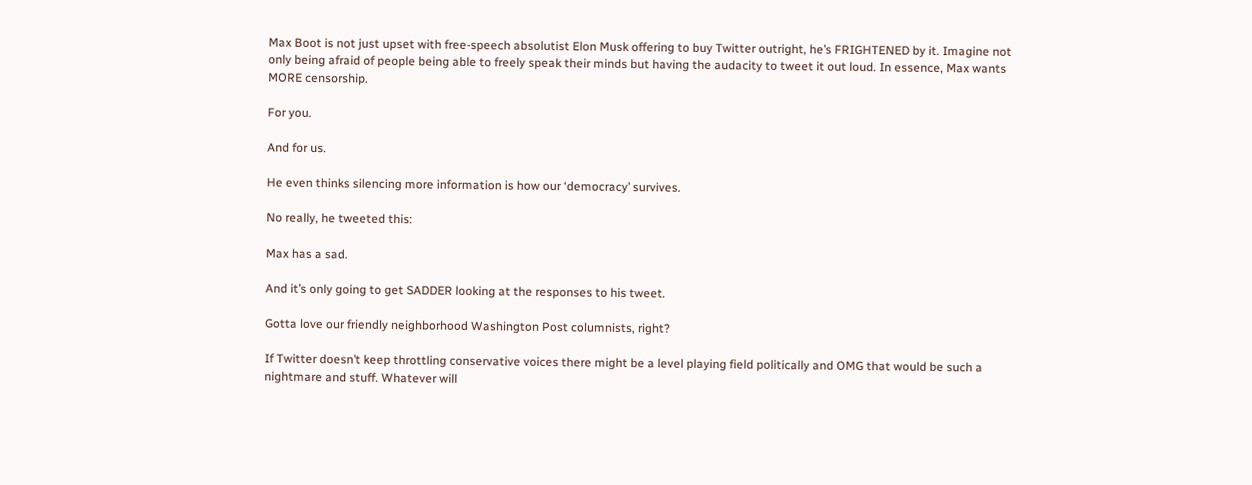Max Boot is not just upset with free-speech absolutist Elon Musk offering to buy Twitter outright, he’s FRIGHTENED by it. Imagine not only being afraid of people being able to freely speak their minds but having the audacity to tweet it out loud. In essence, Max wants MORE censorship.

For you.

And for us.

He even thinks silencing more information is how our ‘democracy’ survives.

No really, he tweeted this:

Max has a sad.

And it’s only going to get SADDER looking at the responses to his tweet.

Gotta love our friendly neighborhood Washington Post columnists, right?

If Twitter doesn’t keep throttling conservative voices there might be a level playing field politically and OMG that would be such a nightmare and stuff. Whatever will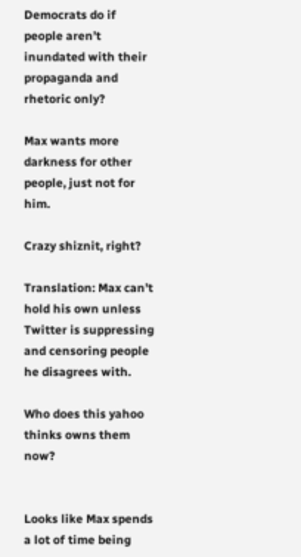Democrats do if people aren’t inundated with their propaganda and rhetoric only?

Max wants more darkness for other people, just not for him.

Crazy shiznit, right?

Translation: Max can’t hold his own unless Twitter is suppressing and censoring people he disagrees with.

Who does this yahoo thinks owns them now?


Looks like Max spends a lot of time being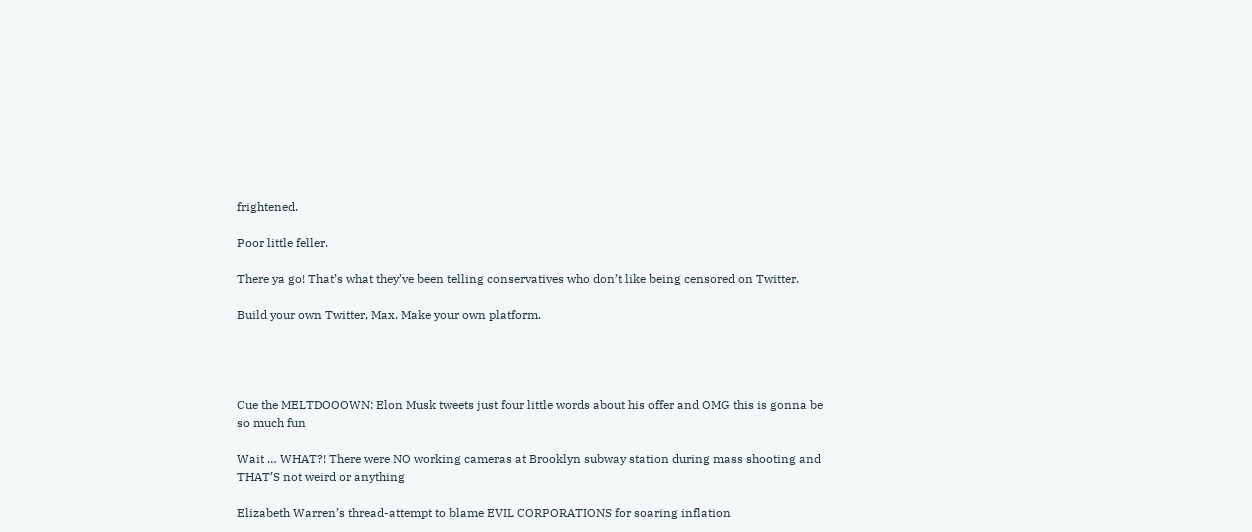frightened.

Poor little feller.

There ya go! That’s what they’ve been telling conservatives who don’t like being censored on Twitter.

Build your own Twitter, Max. Make your own platform.




Cue the MELTDOOOWN: Elon Musk tweets just four little words about his offer and OMG this is gonna be so much fun

Wait … WHAT?! There were NO working cameras at Brooklyn subway station during mass shooting and THAT’S not weird or anything

Elizabeth Warren’s thread-attempt to blame EVIL CORPORATIONS for soaring inflation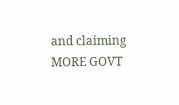and claiming MORE GOVT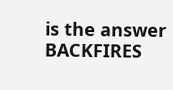is the answer BACKFIRES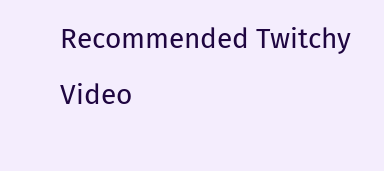Recommended Twitchy Video